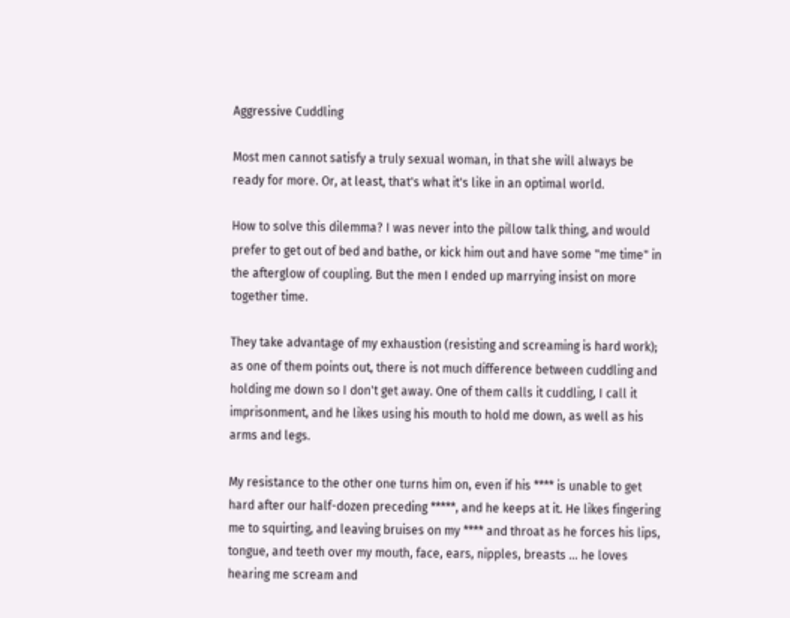Aggressive Cuddling

Most men cannot satisfy a truly sexual woman, in that she will always be ready for more. Or, at least, that's what it's like in an optimal world.

How to solve this dilemma? I was never into the pillow talk thing, and would prefer to get out of bed and bathe, or kick him out and have some "me time" in the afterglow of coupling. But the men I ended up marrying insist on more together time.

They take advantage of my exhaustion (resisting and screaming is hard work); as one of them points out, there is not much difference between cuddling and holding me down so I don't get away. One of them calls it cuddling, I call it imprisonment, and he likes using his mouth to hold me down, as well as his arms and legs.

My resistance to the other one turns him on, even if his **** is unable to get hard after our half-dozen preceding *****, and he keeps at it. He likes fingering me to squirting, and leaving bruises on my **** and throat as he forces his lips, tongue, and teeth over my mouth, face, ears, nipples, breasts ... he loves hearing me scream and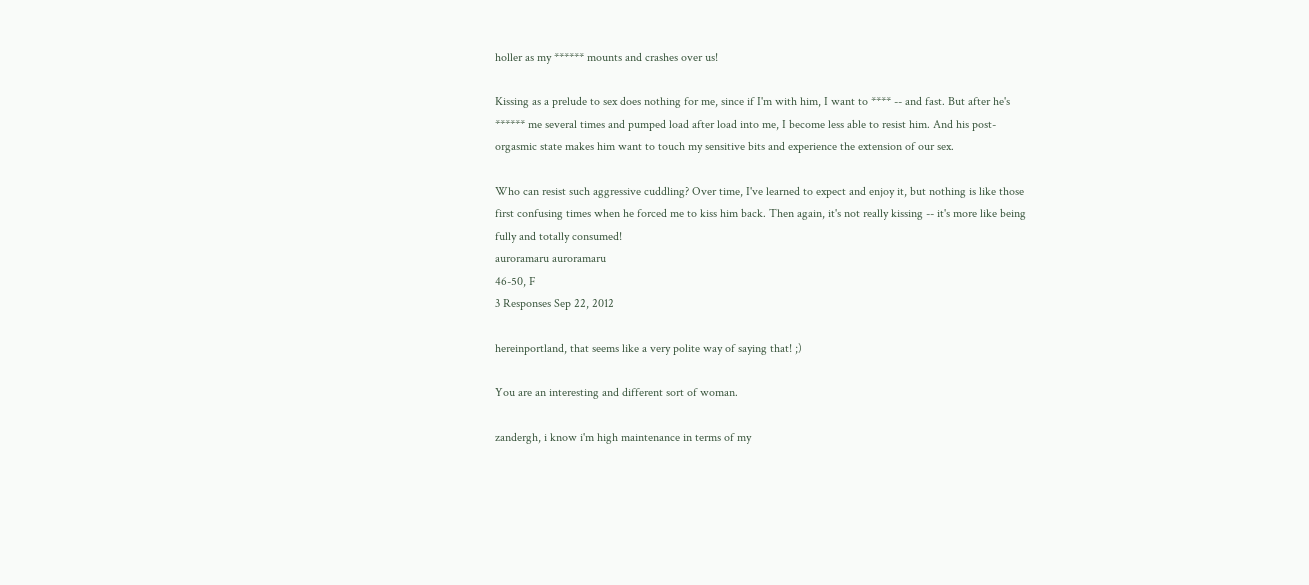holler as my ****** mounts and crashes over us!

Kissing as a prelude to sex does nothing for me, since if I'm with him, I want to **** -- and fast. But after he's ****** me several times and pumped load after load into me, I become less able to resist him. And his post-orgasmic state makes him want to touch my sensitive bits and experience the extension of our sex.

Who can resist such aggressive cuddling? Over time, I've learned to expect and enjoy it, but nothing is like those first confusing times when he forced me to kiss him back. Then again, it's not really kissing -- it's more like being fully and totally consumed!
auroramaru auroramaru
46-50, F
3 Responses Sep 22, 2012

hereinportland, that seems like a very polite way of saying that! ;)

You are an interesting and different sort of woman.

zandergh, i know i'm high maintenance in terms of my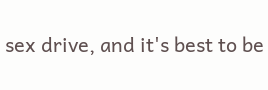sex drive, and it's best to be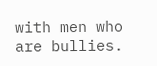with men who are bullies.